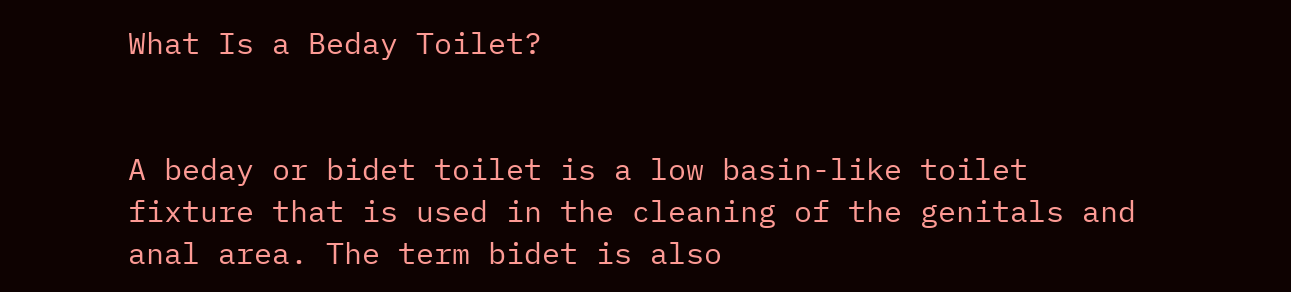What Is a Beday Toilet?


A beday or bidet toilet is a low basin-like toilet fixture that is used in the cleaning of the genitals and anal area. The term bidet is also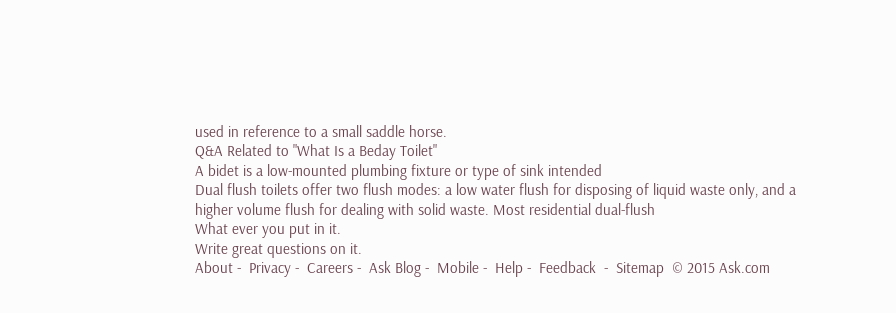used in reference to a small saddle horse.
Q&A Related to "What Is a Beday Toilet"
A bidet is a low-mounted plumbing fixture or type of sink intended
Dual flush toilets offer two flush modes: a low water flush for disposing of liquid waste only, and a higher volume flush for dealing with solid waste. Most residential dual-flush
What ever you put in it.
Write great questions on it.
About -  Privacy -  Careers -  Ask Blog -  Mobile -  Help -  Feedback  -  Sitemap  © 2015 Ask.com